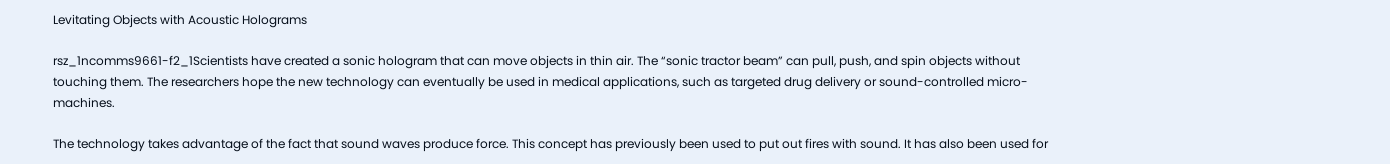Levitating Objects with Acoustic Holograms

rsz_1ncomms9661-f2_1Scientists have created a sonic hologram that can move objects in thin air. The “sonic tractor beam” can pull, push, and spin objects without touching them. The researchers hope the new technology can eventually be used in medical applications, such as targeted drug delivery or sound-controlled micro-machines.

The technology takes advantage of the fact that sound waves produce force. This concept has previously been used to put out fires with sound. It has also been used for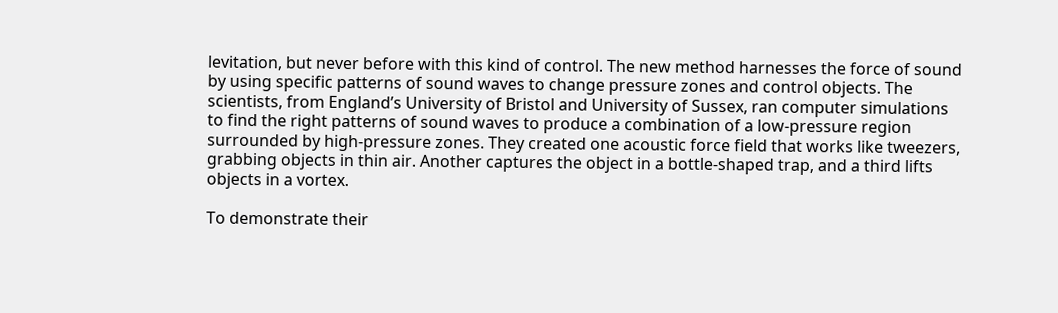levitation, but never before with this kind of control. The new method harnesses the force of sound by using specific patterns of sound waves to change pressure zones and control objects. The scientists, from England’s University of Bristol and University of Sussex, ran computer simulations to find the right patterns of sound waves to produce a combination of a low-pressure region surrounded by high-pressure zones. They created one acoustic force field that works like tweezers, grabbing objects in thin air. Another captures the object in a bottle-shaped trap, and a third lifts objects in a vortex.

To demonstrate their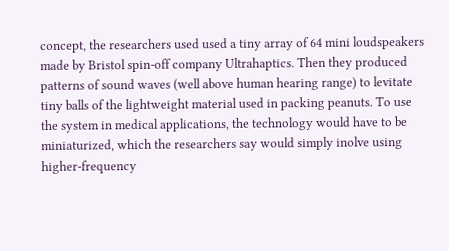concept, the researchers used used a tiny array of 64 mini loudspeakers made by Bristol spin-off company Ultrahaptics. Then they produced patterns of sound waves (well above human hearing range) to levitate tiny balls of the lightweight material used in packing peanuts. To use the system in medical applications, the technology would have to be miniaturized, which the researchers say would simply inolve using higher-frequency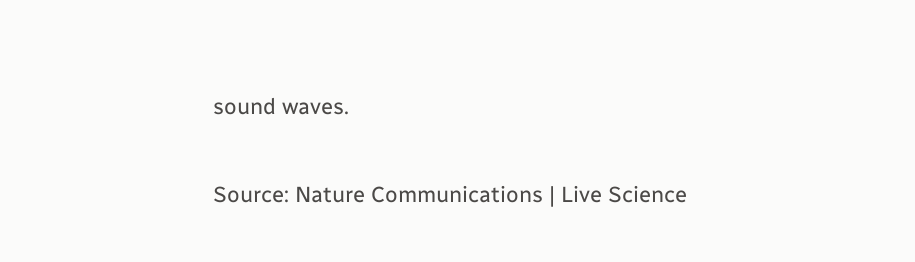sound waves.

Source: Nature Communications | Live Science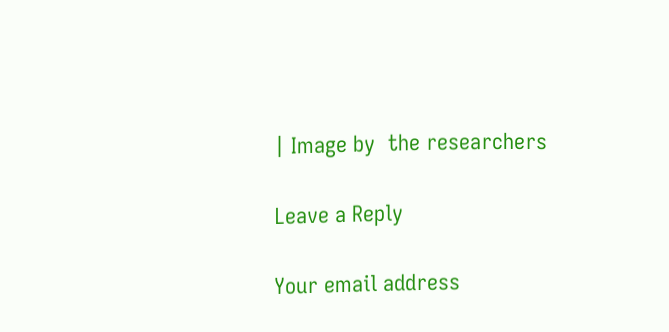| Image by  the researchers

Leave a Reply

Your email address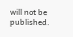will not be published.